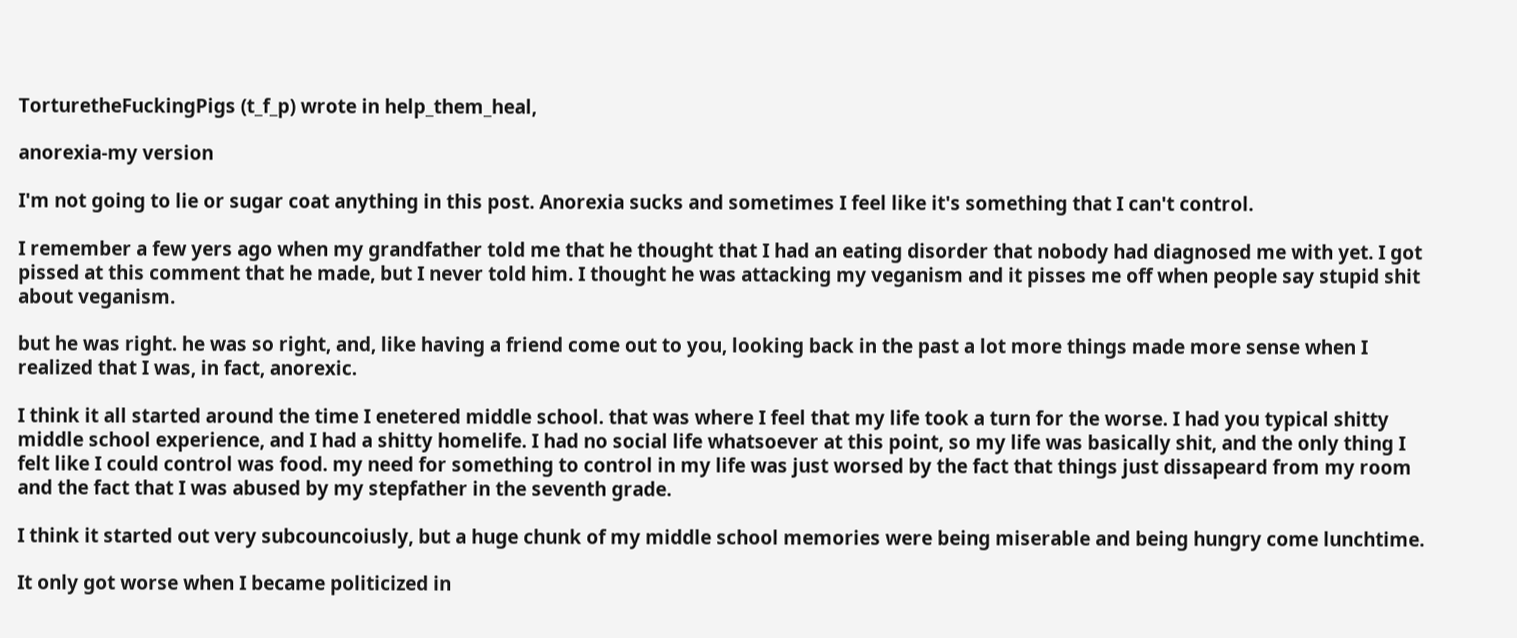TorturetheFuckingPigs (t_f_p) wrote in help_them_heal,

anorexia-my version

I'm not going to lie or sugar coat anything in this post. Anorexia sucks and sometimes I feel like it's something that I can't control.

I remember a few yers ago when my grandfather told me that he thought that I had an eating disorder that nobody had diagnosed me with yet. I got pissed at this comment that he made, but I never told him. I thought he was attacking my veganism and it pisses me off when people say stupid shit about veganism.

but he was right. he was so right, and, like having a friend come out to you, looking back in the past a lot more things made more sense when I realized that I was, in fact, anorexic.

I think it all started around the time I enetered middle school. that was where I feel that my life took a turn for the worse. I had you typical shitty middle school experience, and I had a shitty homelife. I had no social life whatsoever at this point, so my life was basically shit, and the only thing I felt like I could control was food. my need for something to control in my life was just worsed by the fact that things just dissapeard from my room and the fact that I was abused by my stepfather in the seventh grade.

I think it started out very subcouncoiusly, but a huge chunk of my middle school memories were being miserable and being hungry come lunchtime.

It only got worse when I became politicized in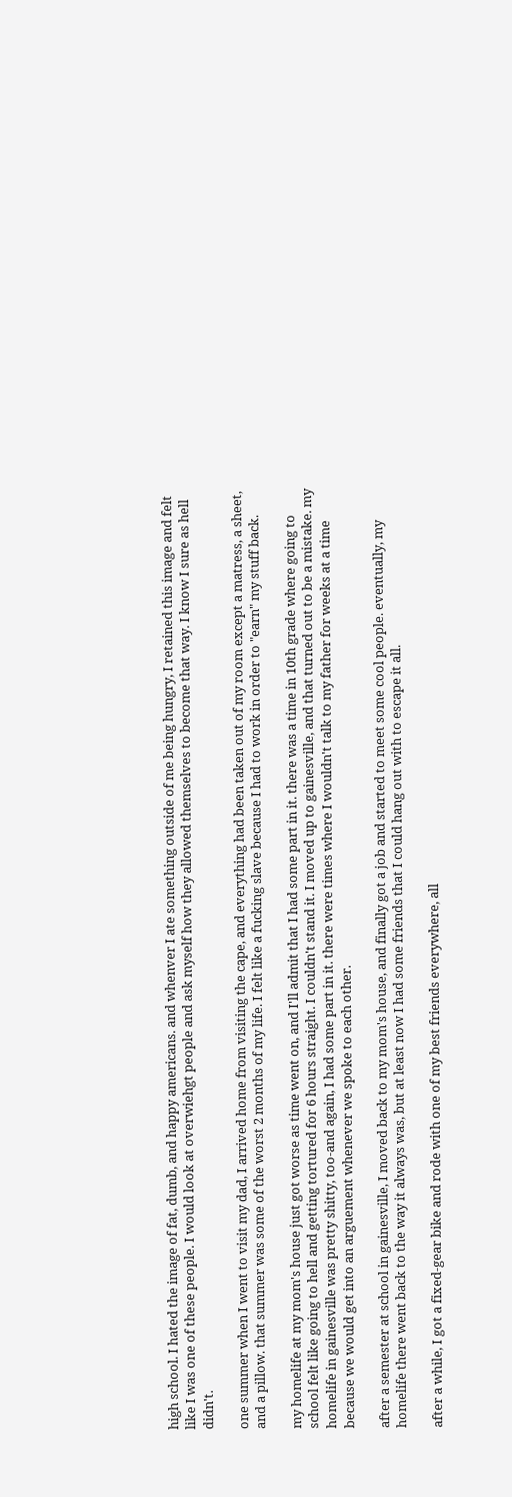high school. I hated the image of fat, dumb, and happy americans. and whenver I ate something outside of me being hungry, I retained this image and felt like I was one of these people. I would look at overwiehgt people and ask myself how they allowed themselves to become that way. I know I sure as hell didn't.

one summer when I went to visit my dad, I arrived home from visiting the cape, and everything had been taken out of my room except a matress, a sheet, and a pillow. that summer was some of the worst 2 months of my life. I felt like a fucking slave because I had to work in order to "earn" my stuff back.

my homelife at my mom's house just got worse as time went on, and I'll admit that I had some part in it. there was a time in 10th grade where going to school felt like going to hell and getting tortured for 6 hours straight. I couldn't stand it. I moved up to gainesville, and that turned out to be a mistake. my homelife in gainesville was pretty shitty, too-and again, I had some part in it. there were times where I wouldn't talk to my father for weeks at a time because we would get into an arguement whenever we spoke to each other.

after a semester at school in gainesville, I moved back to my mom's house, and finally got a job and started to meet some cool people. eventually, my homelife there went back to the way it always was, but at least now I had some friends that I could hang out with to escape it all.

after a while, I got a fixed-gear bike and rode with one of my best friends everywhere, all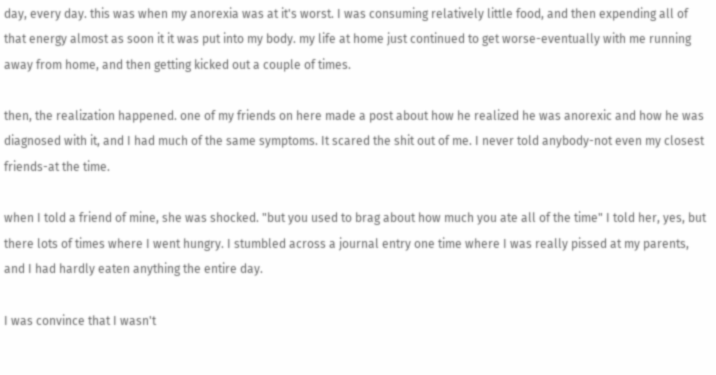day, every day. this was when my anorexia was at it's worst. I was consuming relatively little food, and then expending all of that energy almost as soon it it was put into my body. my life at home just continued to get worse-eventually with me running away from home, and then getting kicked out a couple of times.

then, the realization happened. one of my friends on here made a post about how he realized he was anorexic and how he was diagnosed with it, and I had much of the same symptoms. It scared the shit out of me. I never told anybody-not even my closest friends-at the time.

when I told a friend of mine, she was shocked. "but you used to brag about how much you ate all of the time" I told her, yes, but there lots of times where I went hungry. I stumbled across a journal entry one time where I was really pissed at my parents, and I had hardly eaten anything the entire day.

I was convince that I wasn't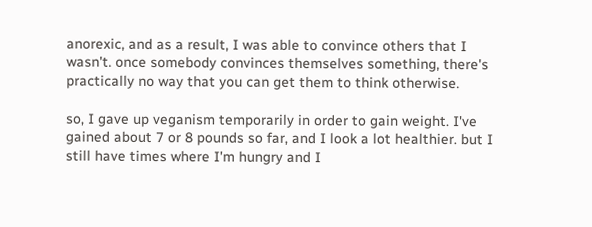anorexic, and as a result, I was able to convince others that I wasn't. once somebody convinces themselves something, there's practically no way that you can get them to think otherwise.

so, I gave up veganism temporarily in order to gain weight. I've gained about 7 or 8 pounds so far, and I look a lot healthier. but I still have times where I'm hungry and I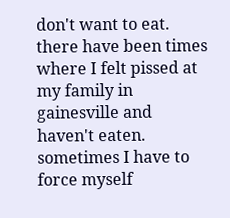don't want to eat. there have been times where I felt pissed at my family in gainesville and haven't eaten. sometimes I have to force myself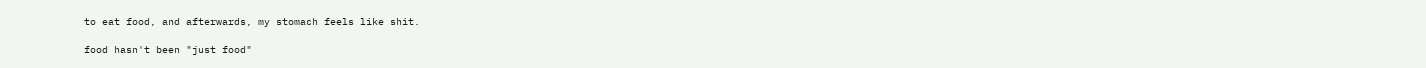to eat food, and afterwards, my stomach feels like shit.

food hasn't been "just food"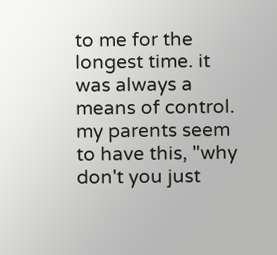to me for the longest time. it was always a means of control. my parents seem to have this, "why don't you just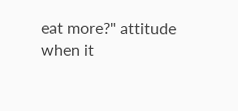eat more?" attitude when it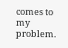comes to my problem.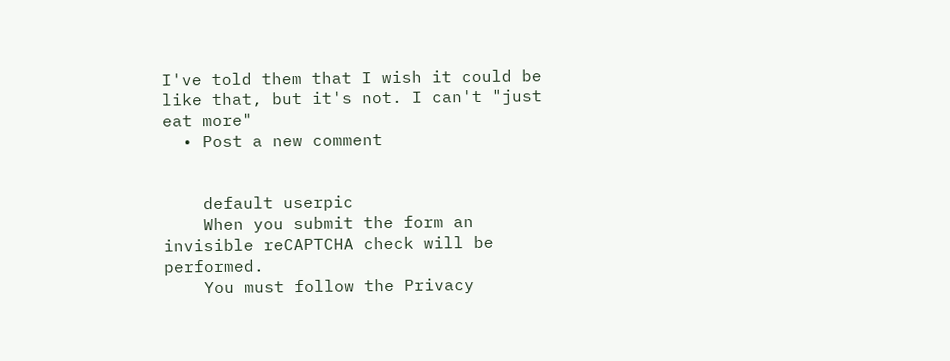I've told them that I wish it could be like that, but it's not. I can't "just eat more"
  • Post a new comment


    default userpic
    When you submit the form an invisible reCAPTCHA check will be performed.
    You must follow the Privacy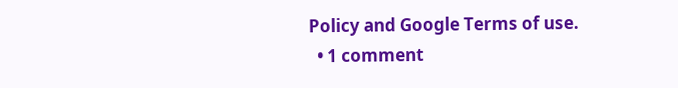Policy and Google Terms of use.
  • 1 comment